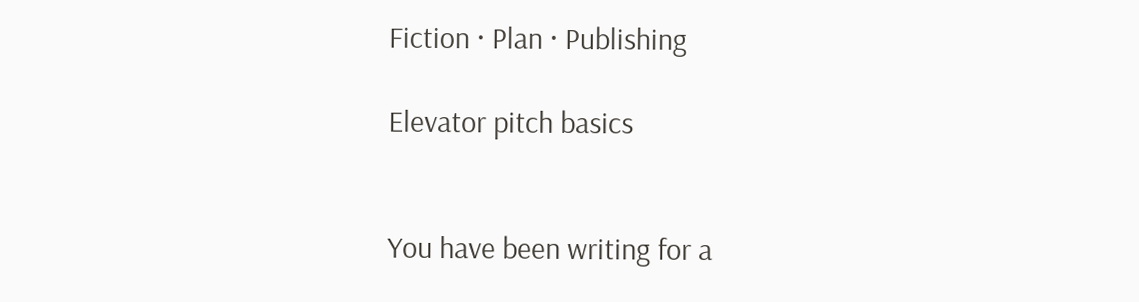Fiction · Plan · Publishing

Elevator pitch basics


You have been writing for a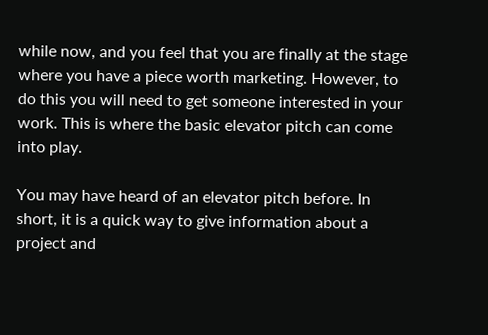while now, and you feel that you are finally at the stage where you have a piece worth marketing. However, to do this you will need to get someone interested in your work. This is where the basic elevator pitch can come into play.

You may have heard of an elevator pitch before. In short, it is a quick way to give information about a project and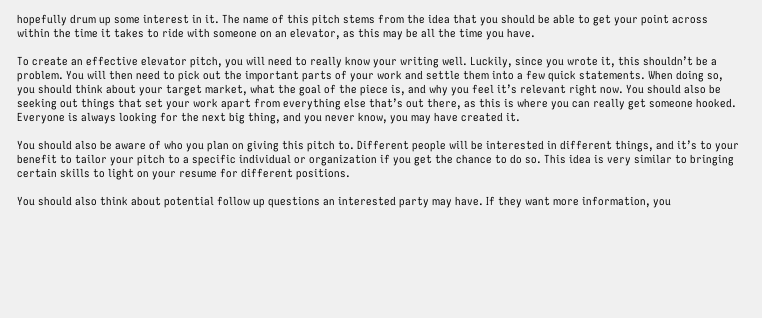hopefully drum up some interest in it. The name of this pitch stems from the idea that you should be able to get your point across within the time it takes to ride with someone on an elevator, as this may be all the time you have.

To create an effective elevator pitch, you will need to really know your writing well. Luckily, since you wrote it, this shouldn’t be a problem. You will then need to pick out the important parts of your work and settle them into a few quick statements. When doing so, you should think about your target market, what the goal of the piece is, and why you feel it’s relevant right now. You should also be seeking out things that set your work apart from everything else that’s out there, as this is where you can really get someone hooked. Everyone is always looking for the next big thing, and you never know, you may have created it.

You should also be aware of who you plan on giving this pitch to. Different people will be interested in different things, and it’s to your benefit to tailor your pitch to a specific individual or organization if you get the chance to do so. This idea is very similar to bringing certain skills to light on your resume for different positions.

You should also think about potential follow up questions an interested party may have. If they want more information, you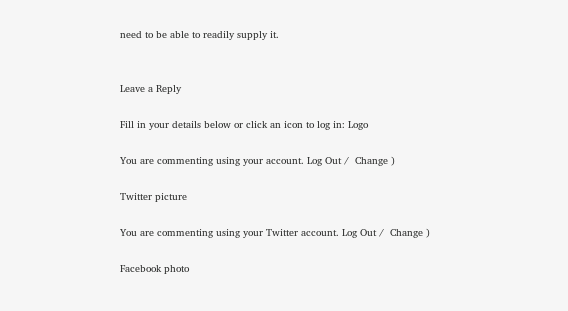need to be able to readily supply it.


Leave a Reply

Fill in your details below or click an icon to log in: Logo

You are commenting using your account. Log Out /  Change )

Twitter picture

You are commenting using your Twitter account. Log Out /  Change )

Facebook photo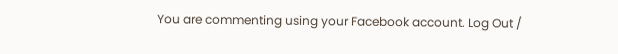You are commenting using your Facebook account. Log Out /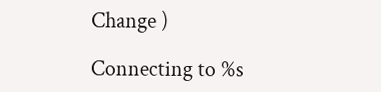Change )

Connecting to %s